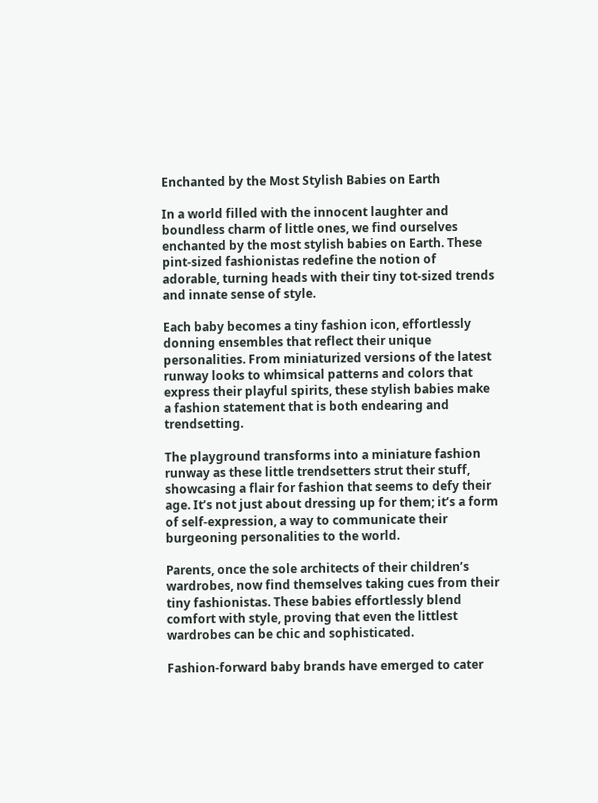Enchanted by the Most Stylish Babies on Earth

In a world filled with the innocent laughter and boundless charm of little ones, we find ourselves enchanted by the most stylish babies on Earth. These pint-sized fashionistas redefine the notion of adorable, turning heads with their tiny tot-sized trends and innate sense of style.

Each baby becomes a tiny fashion icon, effortlessly donning ensembles that reflect their unique personalities. From miniaturized versions of the latest runway looks to whimsical patterns and colors that express their playful spirits, these stylish babies make a fashion statement that is both endearing and trendsetting.

The playground transforms into a miniature fashion runway as these little trendsetters strut their stuff, showcasing a flair for fashion that seems to defy their age. It’s not just about dressing up for them; it’s a form of self-expression, a way to communicate their burgeoning personalities to the world.

Parents, once the sole architects of their children’s wardrobes, now find themselves taking cues from their tiny fashionistas. These babies effortlessly blend comfort with style, proving that even the littlest wardrobes can be chic and sophisticated.

Fashion-forward baby brands have emerged to cater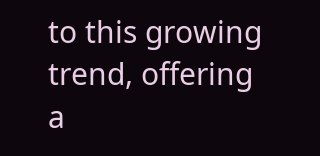to this growing trend, offering a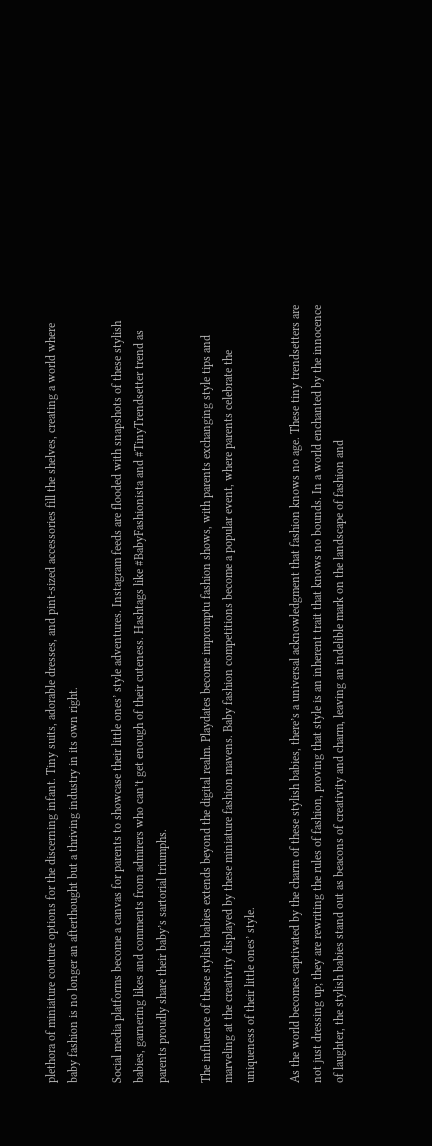plethora of miniature couture options for the discerning infant. Tiny suits, adorable dresses, and pint-sized accessories fill the shelves, creating a world where baby fashion is no longer an afterthought but a thriving industry in its own right.

Social media platforms become a canvas for parents to showcase their little ones’ style adventures. Instagram feeds are flooded with snapshots of these stylish babies, garnering likes and comments from admirers who can’t get enough of their cuteness. Hashtags like #BabyFashionista and #TinyTrendsetter trend as parents proudly share their baby’s sartorial triumphs.

The influence of these stylish babies extends beyond the digital realm. Playdates become impromptu fashion shows, with parents exchanging style tips and marveling at the creativity displayed by these miniature fashion mavens. Baby fashion competitions become a popular event, where parents celebrate the uniqueness of their little ones’ style.

As the world becomes captivated by the charm of these stylish babies, there’s a universal acknowledgment that fashion knows no age. These tiny trendsetters are not just dressing up; they are rewriting the rules of fashion, proving that style is an inherent trait that knows no bounds. In a world enchanted by the innocence of laughter, the stylish babies stand out as beacons of creativity and charm, leaving an indelible mark on the landscape of fashion and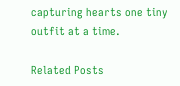capturing hearts one tiny outfit at a time.

Related Posts